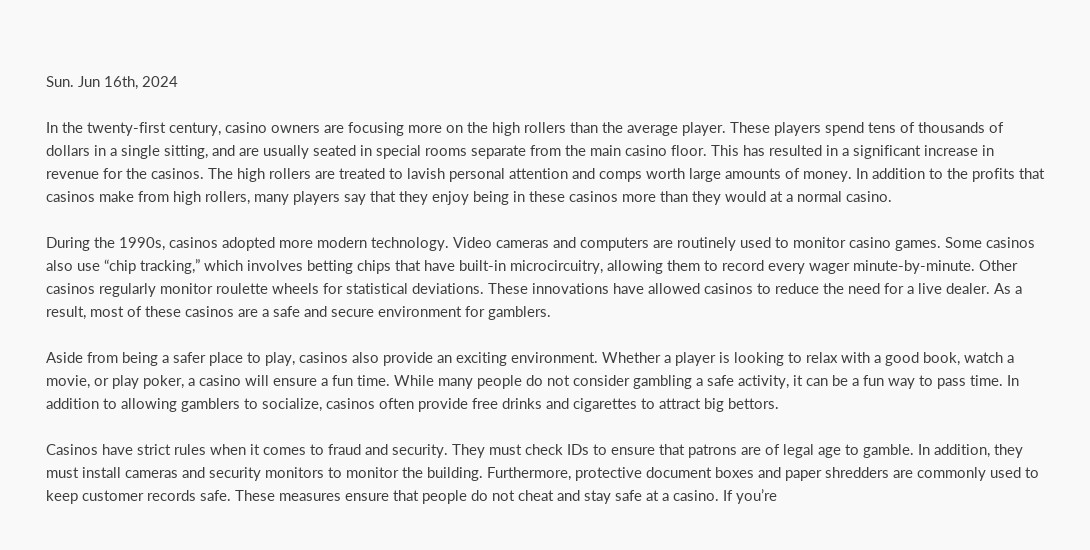Sun. Jun 16th, 2024

In the twenty-first century, casino owners are focusing more on the high rollers than the average player. These players spend tens of thousands of dollars in a single sitting, and are usually seated in special rooms separate from the main casino floor. This has resulted in a significant increase in revenue for the casinos. The high rollers are treated to lavish personal attention and comps worth large amounts of money. In addition to the profits that casinos make from high rollers, many players say that they enjoy being in these casinos more than they would at a normal casino.

During the 1990s, casinos adopted more modern technology. Video cameras and computers are routinely used to monitor casino games. Some casinos also use “chip tracking,” which involves betting chips that have built-in microcircuitry, allowing them to record every wager minute-by-minute. Other casinos regularly monitor roulette wheels for statistical deviations. These innovations have allowed casinos to reduce the need for a live dealer. As a result, most of these casinos are a safe and secure environment for gamblers.

Aside from being a safer place to play, casinos also provide an exciting environment. Whether a player is looking to relax with a good book, watch a movie, or play poker, a casino will ensure a fun time. While many people do not consider gambling a safe activity, it can be a fun way to pass time. In addition to allowing gamblers to socialize, casinos often provide free drinks and cigarettes to attract big bettors.

Casinos have strict rules when it comes to fraud and security. They must check IDs to ensure that patrons are of legal age to gamble. In addition, they must install cameras and security monitors to monitor the building. Furthermore, protective document boxes and paper shredders are commonly used to keep customer records safe. These measures ensure that people do not cheat and stay safe at a casino. If you’re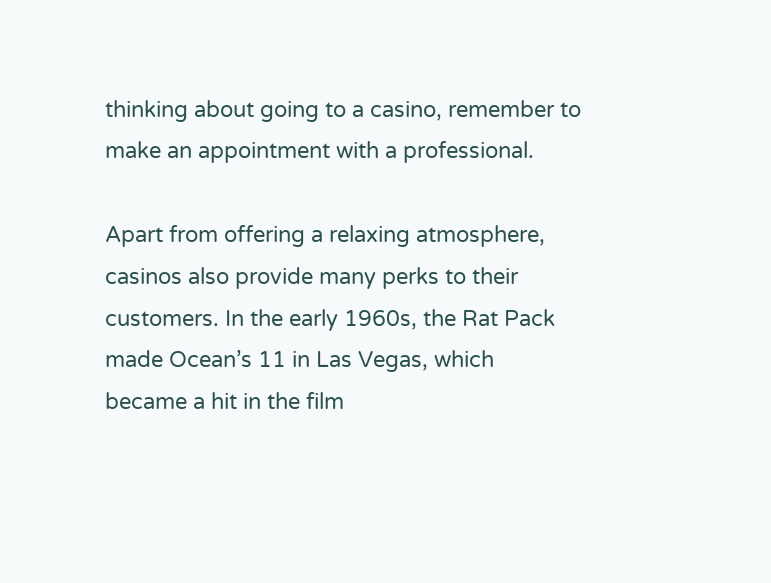thinking about going to a casino, remember to make an appointment with a professional.

Apart from offering a relaxing atmosphere, casinos also provide many perks to their customers. In the early 1960s, the Rat Pack made Ocean’s 11 in Las Vegas, which became a hit in the film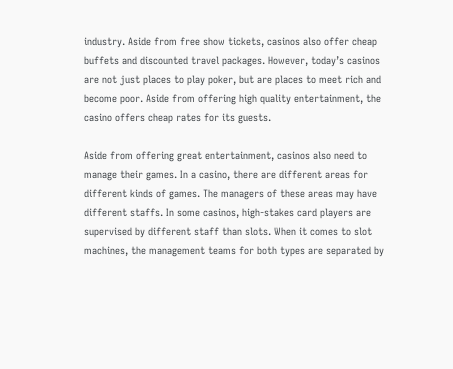industry. Aside from free show tickets, casinos also offer cheap buffets and discounted travel packages. However, today’s casinos are not just places to play poker, but are places to meet rich and become poor. Aside from offering high quality entertainment, the casino offers cheap rates for its guests.

Aside from offering great entertainment, casinos also need to manage their games. In a casino, there are different areas for different kinds of games. The managers of these areas may have different staffs. In some casinos, high-stakes card players are supervised by different staff than slots. When it comes to slot machines, the management teams for both types are separated by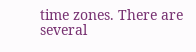time zones. There are several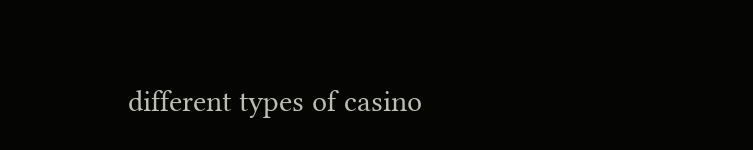different types of casino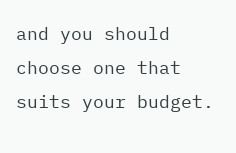and you should choose one that suits your budget.